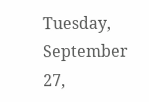Tuesday, September 27,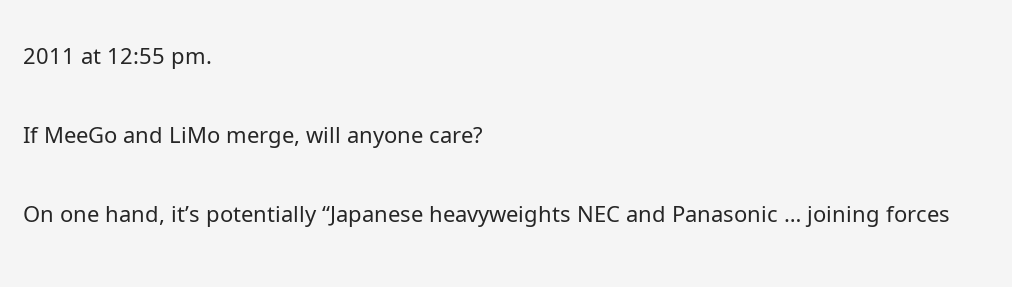2011 at 12:55 pm.

If MeeGo and LiMo merge, will anyone care?

On one hand, it’s potentially “Japanese heavyweights NEC and Panasonic … joining forces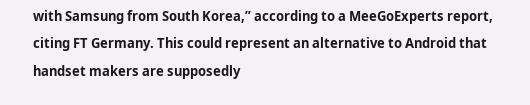with Samsung from South Korea,” according to a MeeGoExperts report, citing FT Germany. This could represent an alternative to Android that handset makers are supposedly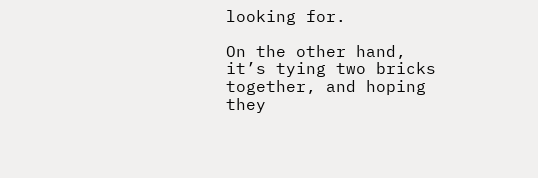looking for.

On the other hand, it’s tying two bricks together, and hoping they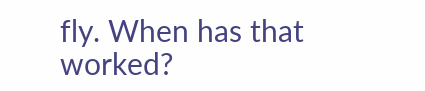fly. When has that worked?